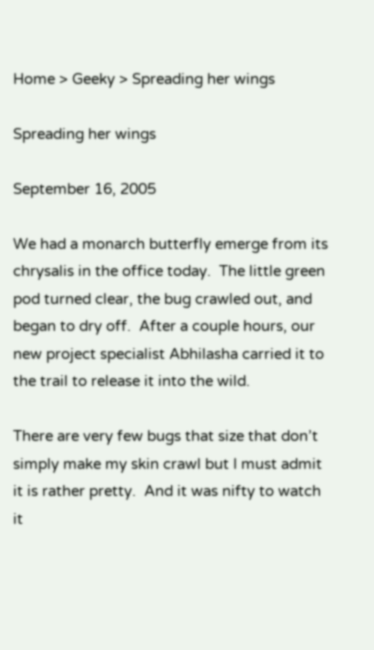Home > Geeky > Spreading her wings

Spreading her wings

September 16, 2005

We had a monarch butterfly emerge from its chrysalis in the office today.  The little green pod turned clear, the bug crawled out, and began to dry off.  After a couple hours, our new project specialist Abhilasha carried it to the trail to release it into the wild.

There are very few bugs that size that don’t simply make my skin crawl but I must admit it is rather pretty.  And it was nifty to watch it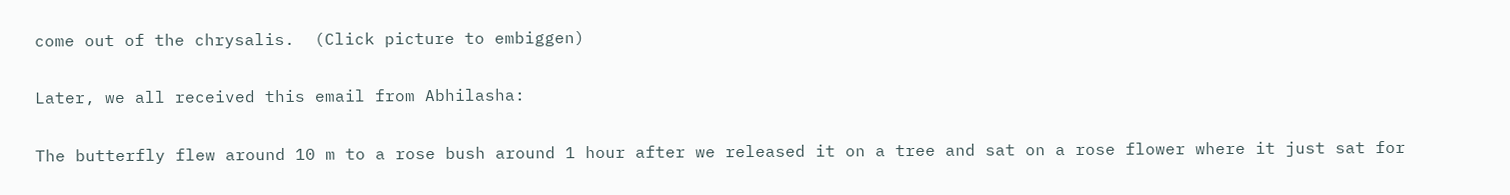come out of the chrysalis.  (Click picture to embiggen)

Later, we all received this email from Abhilasha:

The butterfly flew around 10 m to a rose bush around 1 hour after we released it on a tree and sat on a rose flower where it just sat for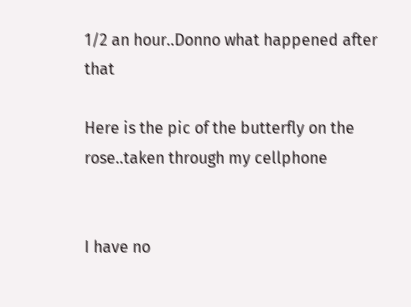1/2 an hour..Donno what happened after that

Here is the pic of the butterfly on the rose..taken through my cellphone


I have no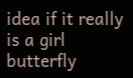idea if it really is a girl butterfly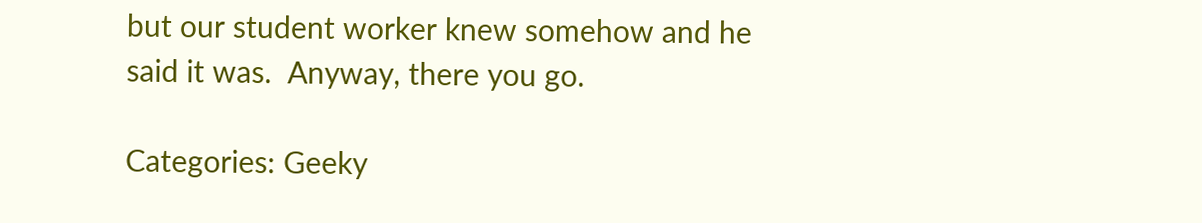but our student worker knew somehow and he said it was.  Anyway, there you go.

Categories: Geeky